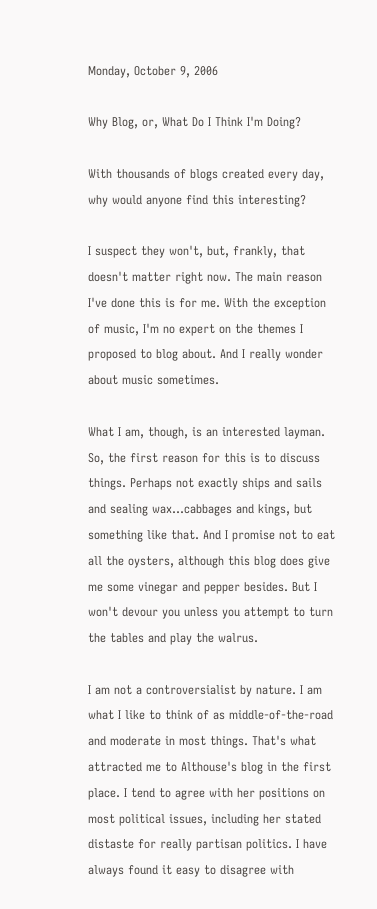Monday, October 9, 2006

Why Blog, or, What Do I Think I'm Doing?

With thousands of blogs created every day, why would anyone find this interesting?

I suspect they won't, but, frankly, that doesn't matter right now. The main reason I've done this is for me. With the exception of music, I'm no expert on the themes I proposed to blog about. And I really wonder about music sometimes.

What I am, though, is an interested layman. So, the first reason for this is to discuss things. Perhaps not exactly ships and sails and sealing wax...cabbages and kings, but something like that. And I promise not to eat all the oysters, although this blog does give me some vinegar and pepper besides. But I won't devour you unless you attempt to turn the tables and play the walrus.

I am not a controversialist by nature. I am what I like to think of as middle-of-the-road and moderate in most things. That's what attracted me to Althouse's blog in the first place. I tend to agree with her positions on most political issues, including her stated distaste for really partisan politics. I have always found it easy to disagree with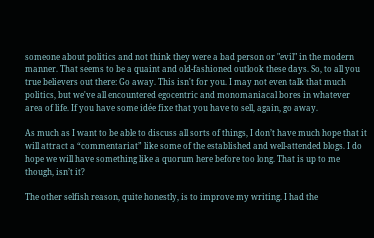someone about politics and not think they were a bad person or "evil" in the modern manner. That seems to be a quaint and old-fashioned outlook these days. So, to all you true believers out there: Go away. This isn't for you. I may not even talk that much politics, but we've all encountered egocentric and monomaniacal bores in whatever area of life. If you have some idée fixe that you have to sell, again, go away.

As much as I want to be able to discuss all sorts of things, I don’t have much hope that it will attract a “commentariat” like some of the established and well-attended blogs. I do hope we will have something like a quorum here before too long. That is up to me though, isn’t it?

The other selfish reason, quite honestly, is to improve my writing. I had the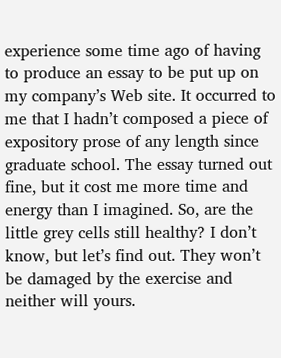experience some time ago of having to produce an essay to be put up on my company’s Web site. It occurred to me that I hadn’t composed a piece of expository prose of any length since graduate school. The essay turned out fine, but it cost me more time and energy than I imagined. So, are the little grey cells still healthy? I don’t know, but let’s find out. They won’t be damaged by the exercise and neither will yours.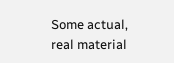Some actual, real material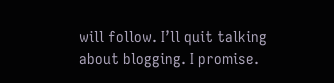will follow. I’ll quit talking about blogging. I promise.